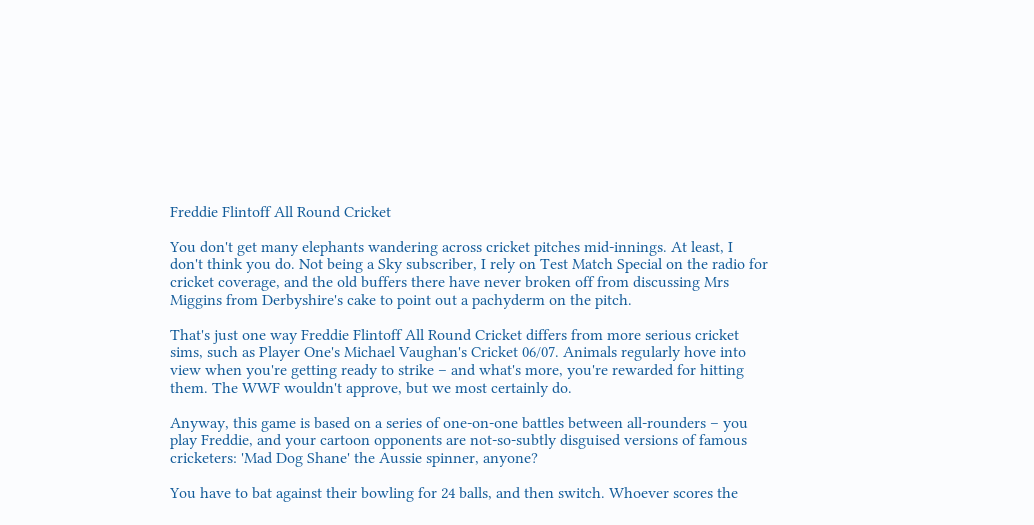Freddie Flintoff All Round Cricket

You don't get many elephants wandering across cricket pitches mid-innings. At least, I don't think you do. Not being a Sky subscriber, I rely on Test Match Special on the radio for cricket coverage, and the old buffers there have never broken off from discussing Mrs Miggins from Derbyshire's cake to point out a pachyderm on the pitch.

That's just one way Freddie Flintoff All Round Cricket differs from more serious cricket sims, such as Player One's Michael Vaughan's Cricket 06/07. Animals regularly hove into view when you're getting ready to strike – and what's more, you're rewarded for hitting them. The WWF wouldn't approve, but we most certainly do.

Anyway, this game is based on a series of one-on-one battles between all-rounders – you play Freddie, and your cartoon opponents are not-so-subtly disguised versions of famous cricketers: 'Mad Dog Shane' the Aussie spinner, anyone?

You have to bat against their bowling for 24 balls, and then switch. Whoever scores the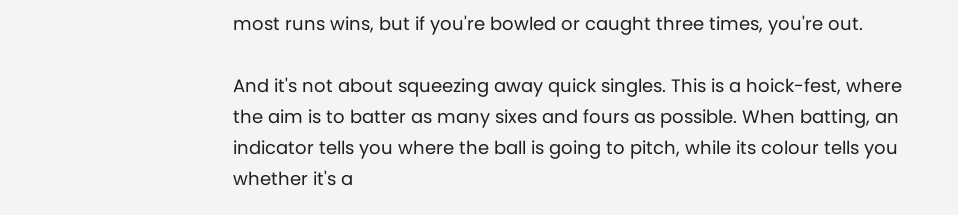most runs wins, but if you're bowled or caught three times, you're out.

And it's not about squeezing away quick singles. This is a hoick-fest, where the aim is to batter as many sixes and fours as possible. When batting, an indicator tells you where the ball is going to pitch, while its colour tells you whether it's a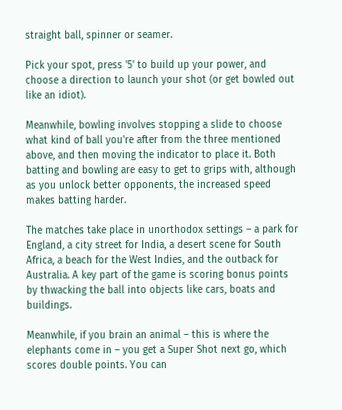straight ball, spinner or seamer.

Pick your spot, press '5' to build up your power, and choose a direction to launch your shot (or get bowled out like an idiot).

Meanwhile, bowling involves stopping a slide to choose what kind of ball you're after from the three mentioned above, and then moving the indicator to place it. Both batting and bowling are easy to get to grips with, although as you unlock better opponents, the increased speed makes batting harder.

The matches take place in unorthodox settings – a park for England, a city street for India, a desert scene for South Africa, a beach for the West Indies, and the outback for Australia. A key part of the game is scoring bonus points by thwacking the ball into objects like cars, boats and buildings.

Meanwhile, if you brain an animal – this is where the elephants come in – you get a Super Shot next go, which scores double points. You can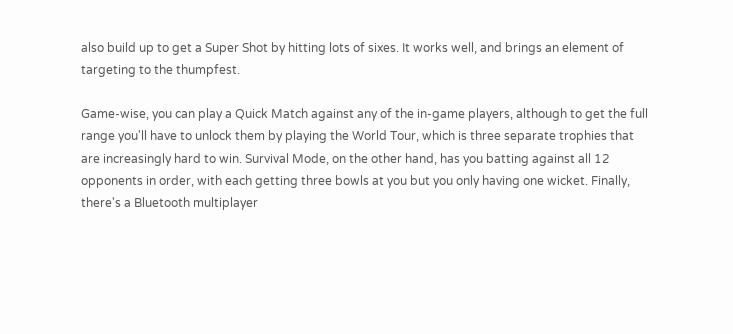also build up to get a Super Shot by hitting lots of sixes. It works well, and brings an element of targeting to the thumpfest.

Game-wise, you can play a Quick Match against any of the in-game players, although to get the full range you'll have to unlock them by playing the World Tour, which is three separate trophies that are increasingly hard to win. Survival Mode, on the other hand, has you batting against all 12 opponents in order, with each getting three bowls at you but you only having one wicket. Finally, there's a Bluetooth multiplayer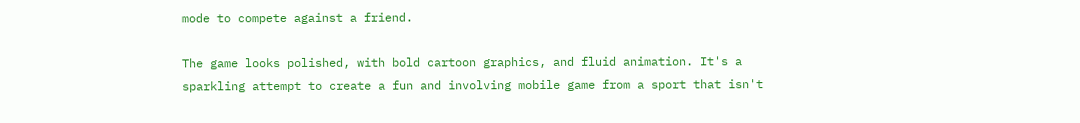mode to compete against a friend.

The game looks polished, with bold cartoon graphics, and fluid animation. It's a sparkling attempt to create a fun and involving mobile game from a sport that isn't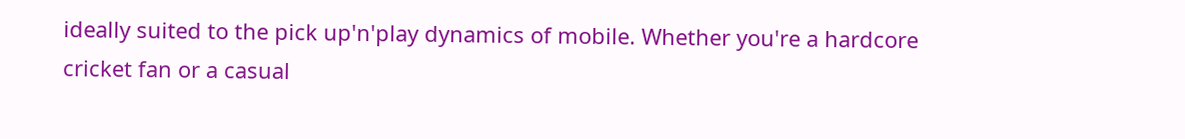ideally suited to the pick up'n'play dynamics of mobile. Whether you're a hardcore cricket fan or a casual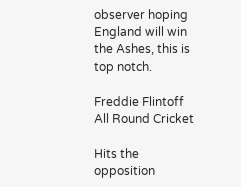observer hoping England will win the Ashes, this is top notch.

Freddie Flintoff All Round Cricket

Hits the opposition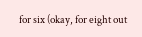for six (okay, for eight out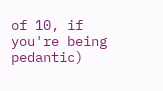of 10, if you're being pedantic)